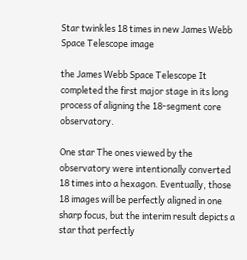Star twinkles 18 times in new James Webb Space Telescope image

the James Webb Space Telescope It completed the first major stage in its long process of aligning the 18-segment core observatory.

One star The ones viewed by the observatory were intentionally converted 18 times into a hexagon. Eventually, those 18 images will be perfectly aligned in one sharp focus, but the interim result depicts a star that perfectly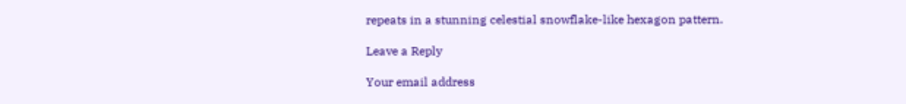repeats in a stunning celestial snowflake-like hexagon pattern.

Leave a Reply

Your email address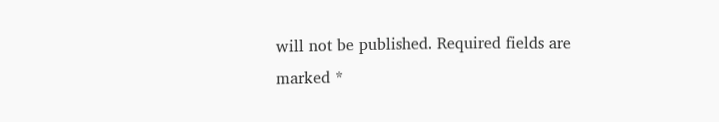will not be published. Required fields are marked *